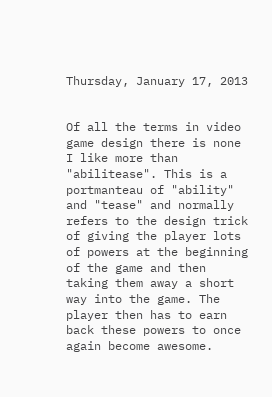Thursday, January 17, 2013


Of all the terms in video game design there is none I like more than "abilitease". This is a portmanteau of "ability" and "tease" and normally refers to the design trick of giving the player lots of powers at the beginning of the game and then taking them away a short way into the game. The player then has to earn back these powers to once again become awesome.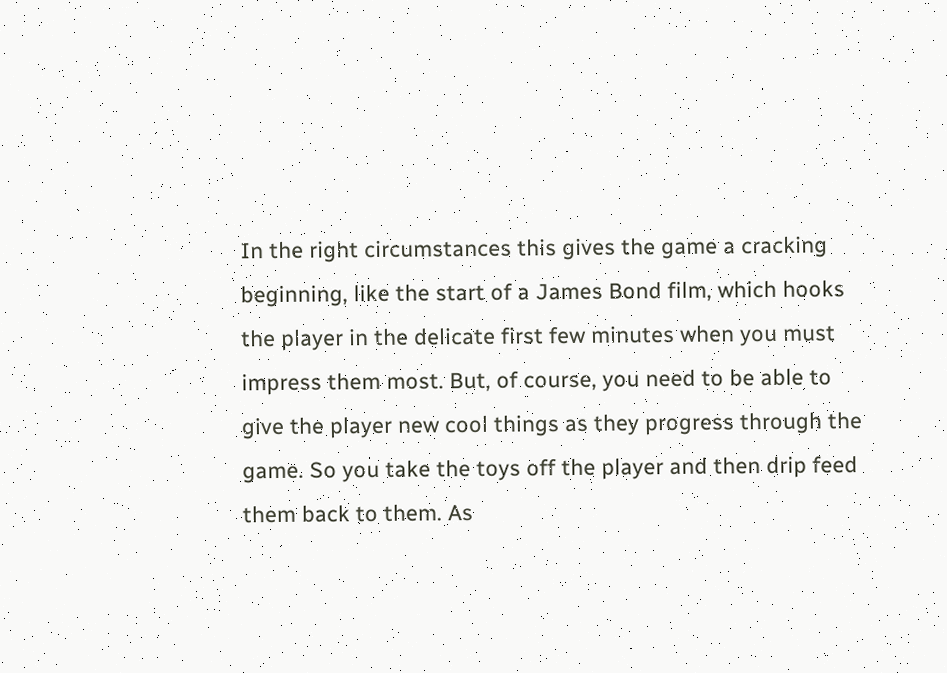In the right circumstances this gives the game a cracking beginning, like the start of a James Bond film, which hooks the player in the delicate first few minutes when you must impress them most. But, of course, you need to be able to give the player new cool things as they progress through the game. So you take the toys off the player and then drip feed them back to them. As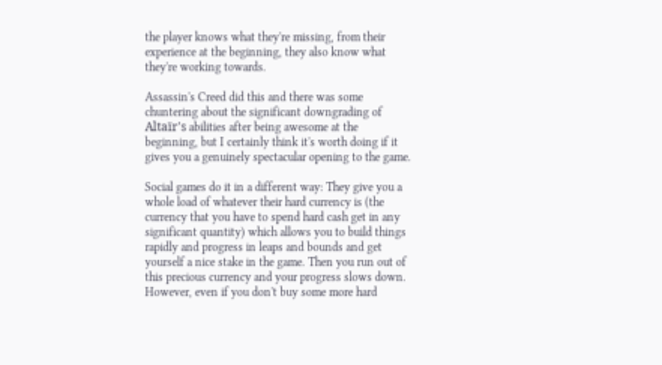the player knows what they're missing, from their experience at the beginning, they also know what they're working towards.

Assassin's Creed did this and there was some chuntering about the significant downgrading of Altaïr's abilities after being awesome at the beginning, but I certainly think it's worth doing if it gives you a genuinely spectacular opening to the game.

Social games do it in a different way: They give you a whole load of whatever their hard currency is (the currency that you have to spend hard cash get in any significant quantity) which allows you to build things rapidly and progress in leaps and bounds and get yourself a nice stake in the game. Then you run out of this precious currency and your progress slows down. However, even if you don't buy some more hard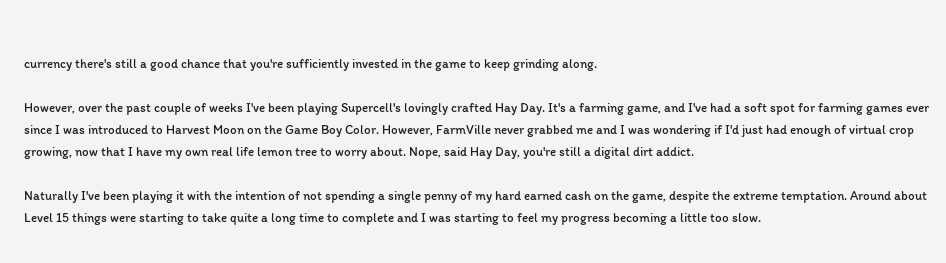currency there's still a good chance that you're sufficiently invested in the game to keep grinding along.

However, over the past couple of weeks I've been playing Supercell's lovingly crafted Hay Day. It's a farming game, and I've had a soft spot for farming games ever since I was introduced to Harvest Moon on the Game Boy Color. However, FarmVille never grabbed me and I was wondering if I'd just had enough of virtual crop growing, now that I have my own real life lemon tree to worry about. Nope, said Hay Day, you're still a digital dirt addict.

Naturally I've been playing it with the intention of not spending a single penny of my hard earned cash on the game, despite the extreme temptation. Around about Level 15 things were starting to take quite a long time to complete and I was starting to feel my progress becoming a little too slow.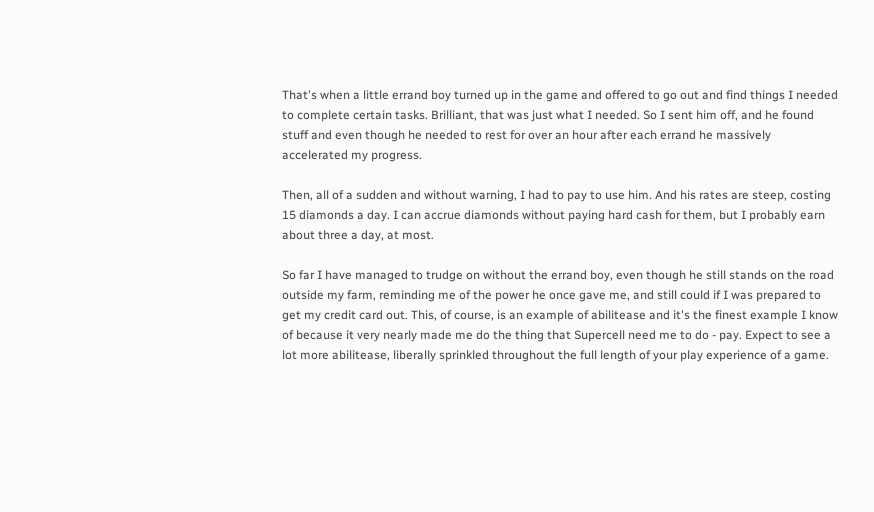That's when a little errand boy turned up in the game and offered to go out and find things I needed to complete certain tasks. Brilliant, that was just what I needed. So I sent him off, and he found stuff and even though he needed to rest for over an hour after each errand he massively accelerated my progress.

Then, all of a sudden and without warning, I had to pay to use him. And his rates are steep, costing 15 diamonds a day. I can accrue diamonds without paying hard cash for them, but I probably earn about three a day, at most.

So far I have managed to trudge on without the errand boy, even though he still stands on the road outside my farm, reminding me of the power he once gave me, and still could if I was prepared to get my credit card out. This, of course, is an example of abilitease and it's the finest example I know of because it very nearly made me do the thing that Supercell need me to do - pay. Expect to see a lot more abilitease, liberally sprinkled throughout the full length of your play experience of a game.